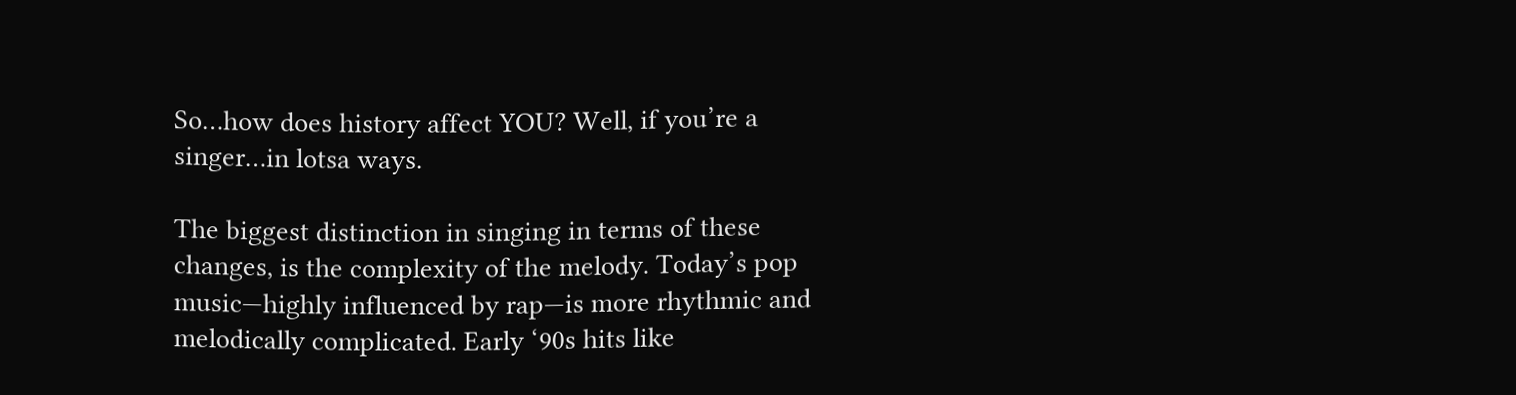So…how does history affect YOU? Well, if you’re a singer…in lotsa ways.

The biggest distinction in singing in terms of these changes, is the complexity of the melody. Today’s pop music—highly influenced by rap—is more rhythmic and melodically complicated. Early ‘90s hits like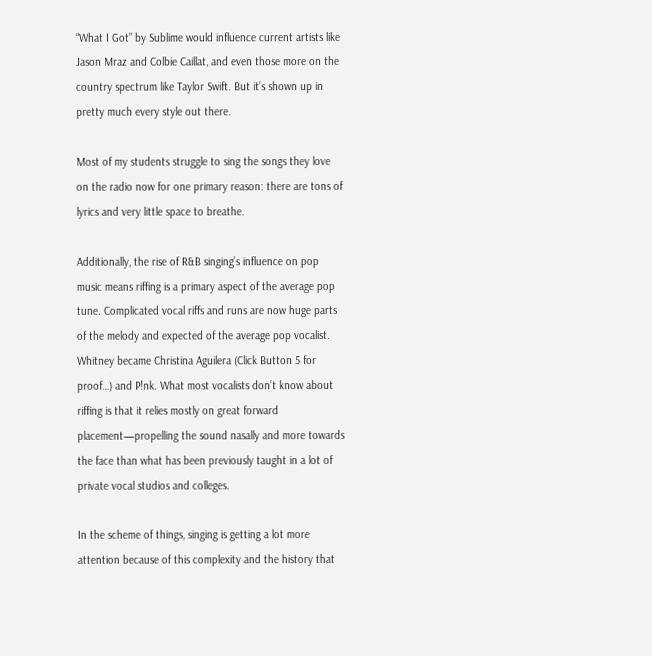“What I Got” by Sublime would influence current artists like Jason Mraz and Colbie Caillat, and even those more on the country spectrum like Taylor Swift. But it’s shown up in pretty much every style out there.

Most of my students struggle to sing the songs they love on the radio now for one primary reason: there are tons of lyrics and very little space to breathe.

Additionally, the rise of R&B singing’s influence on pop music means riffing is a primary aspect of the average pop tune. Complicated vocal riffs and runs are now huge parts of the melody and expected of the average pop vocalist. Whitney became Christina Aguilera (Click Button 5 for proof…) and P!nk. What most vocalists don’t know about riffing is that it relies mostly on great forward placement—propelling the sound nasally and more towards the face than what has been previously taught in a lot of private vocal studios and colleges.

In the scheme of things, singing is getting a lot more attention because of this complexity and the history that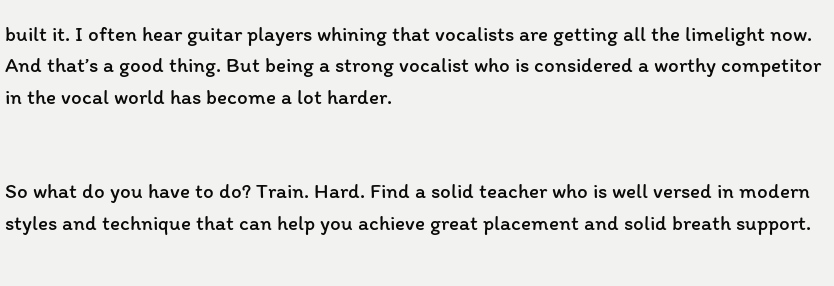built it. I often hear guitar players whining that vocalists are getting all the limelight now. And that’s a good thing. But being a strong vocalist who is considered a worthy competitor in the vocal world has become a lot harder.


So what do you have to do? Train. Hard. Find a solid teacher who is well versed in modern styles and technique that can help you achieve great placement and solid breath support.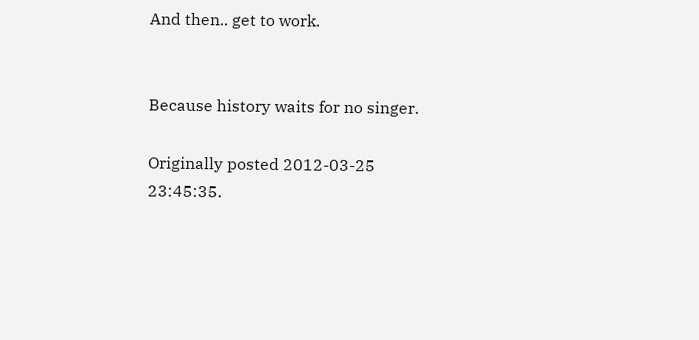And then.. get to work.


Because history waits for no singer.

Originally posted 2012-03-25 23:45:35.